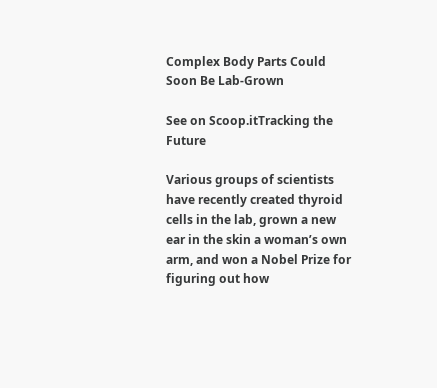Complex Body Parts Could Soon Be Lab-Grown

See on Scoop.itTracking the Future

Various groups of scientists have recently created thyroid cells in the lab, grown a new ear in the skin a woman’s own arm, and won a Nobel Prize for figuring out how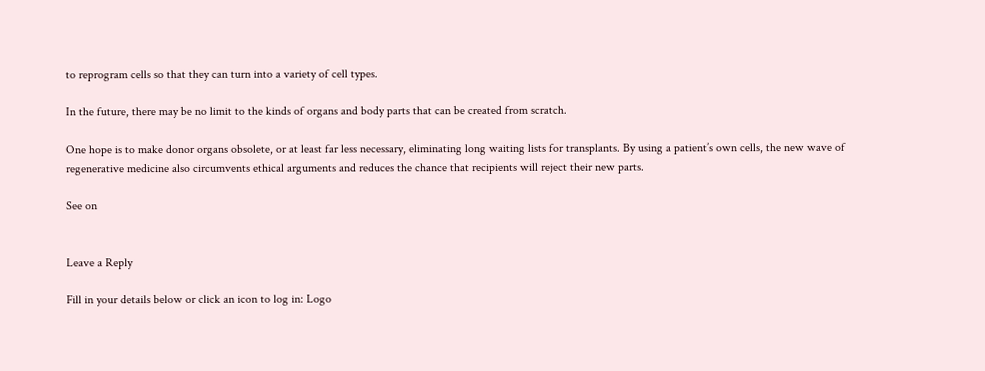to reprogram cells so that they can turn into a variety of cell types.

In the future, there may be no limit to the kinds of organs and body parts that can be created from scratch.

One hope is to make donor organs obsolete, or at least far less necessary, eliminating long waiting lists for transplants. By using a patient’s own cells, the new wave of regenerative medicine also circumvents ethical arguments and reduces the chance that recipients will reject their new parts.

See on


Leave a Reply

Fill in your details below or click an icon to log in: Logo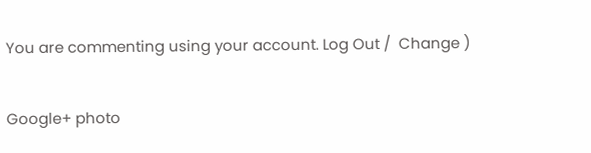You are commenting using your account. Log Out /  Change )

Google+ photo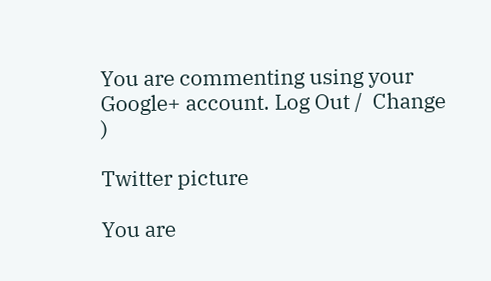You are commenting using your Google+ account. Log Out /  Change )

Twitter picture

You are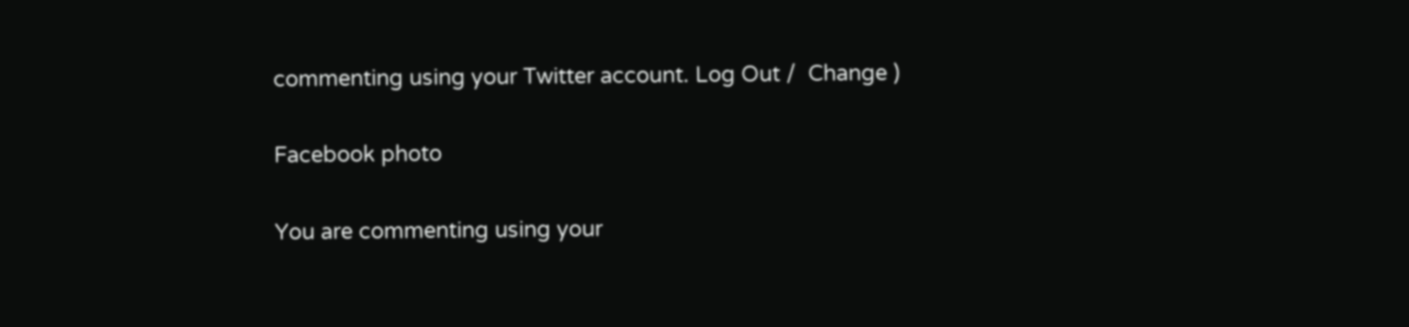commenting using your Twitter account. Log Out /  Change )

Facebook photo

You are commenting using your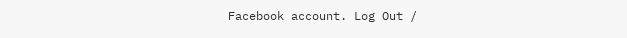Facebook account. Log Out /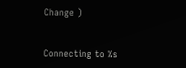Change )


Connecting to %s